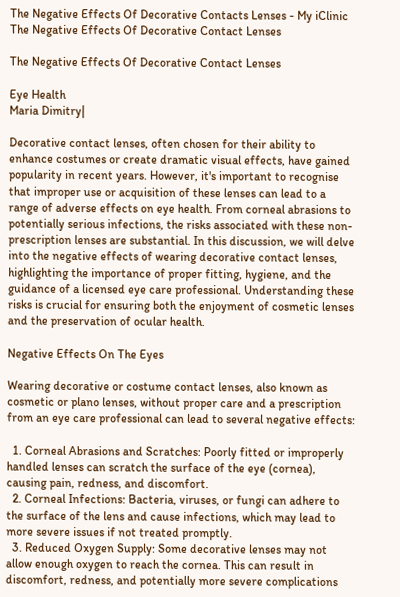The Negative Effects Of Decorative Contacts Lenses - My iClinic
The Negative Effects Of Decorative Contact Lenses

The Negative Effects Of Decorative Contact Lenses

Eye Health
Maria Dimitry|

Decorative contact lenses, often chosen for their ability to enhance costumes or create dramatic visual effects, have gained popularity in recent years. However, it's important to recognise that improper use or acquisition of these lenses can lead to a range of adverse effects on eye health. From corneal abrasions to potentially serious infections, the risks associated with these non-prescription lenses are substantial. In this discussion, we will delve into the negative effects of wearing decorative contact lenses, highlighting the importance of proper fitting, hygiene, and the guidance of a licensed eye care professional. Understanding these risks is crucial for ensuring both the enjoyment of cosmetic lenses and the preservation of ocular health.

Negative Effects On The Eyes

Wearing decorative or costume contact lenses, also known as cosmetic or plano lenses, without proper care and a prescription from an eye care professional can lead to several negative effects:

  1. Corneal Abrasions and Scratches: Poorly fitted or improperly handled lenses can scratch the surface of the eye (cornea), causing pain, redness, and discomfort.
  2. Corneal Infections: Bacteria, viruses, or fungi can adhere to the surface of the lens and cause infections, which may lead to more severe issues if not treated promptly.
  3. Reduced Oxygen Supply: Some decorative lenses may not allow enough oxygen to reach the cornea. This can result in discomfort, redness, and potentially more severe complications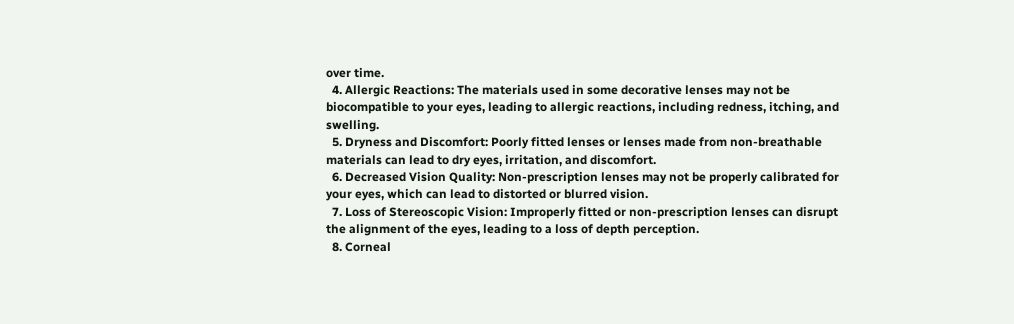over time.
  4. Allergic Reactions: The materials used in some decorative lenses may not be biocompatible to your eyes, leading to allergic reactions, including redness, itching, and swelling.
  5. Dryness and Discomfort: Poorly fitted lenses or lenses made from non-breathable materials can lead to dry eyes, irritation, and discomfort.
  6. Decreased Vision Quality: Non-prescription lenses may not be properly calibrated for your eyes, which can lead to distorted or blurred vision.
  7. Loss of Stereoscopic Vision: Improperly fitted or non-prescription lenses can disrupt the alignment of the eyes, leading to a loss of depth perception.
  8. Corneal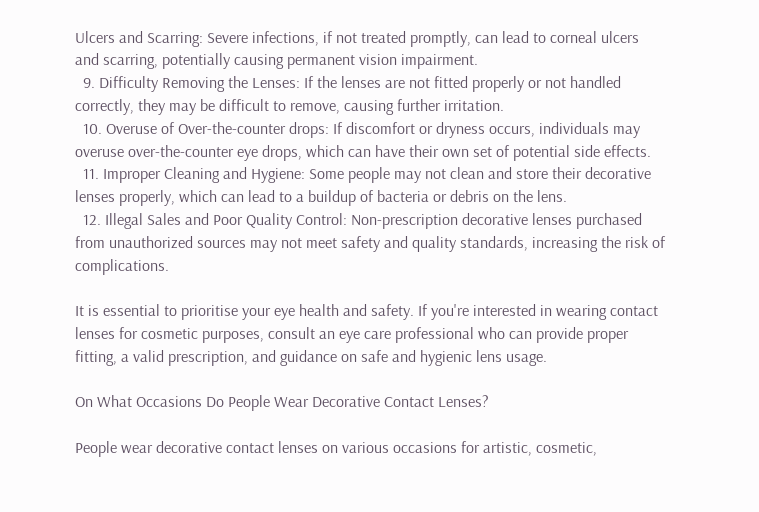Ulcers and Scarring: Severe infections, if not treated promptly, can lead to corneal ulcers and scarring, potentially causing permanent vision impairment.
  9. Difficulty Removing the Lenses: If the lenses are not fitted properly or not handled correctly, they may be difficult to remove, causing further irritation.
  10. Overuse of Over-the-counter drops: If discomfort or dryness occurs, individuals may overuse over-the-counter eye drops, which can have their own set of potential side effects.
  11. Improper Cleaning and Hygiene: Some people may not clean and store their decorative lenses properly, which can lead to a buildup of bacteria or debris on the lens.
  12. Illegal Sales and Poor Quality Control: Non-prescription decorative lenses purchased from unauthorized sources may not meet safety and quality standards, increasing the risk of complications.

It is essential to prioritise your eye health and safety. If you're interested in wearing contact lenses for cosmetic purposes, consult an eye care professional who can provide proper fitting, a valid prescription, and guidance on safe and hygienic lens usage.

On What Occasions Do People Wear Decorative Contact Lenses?

People wear decorative contact lenses on various occasions for artistic, cosmetic,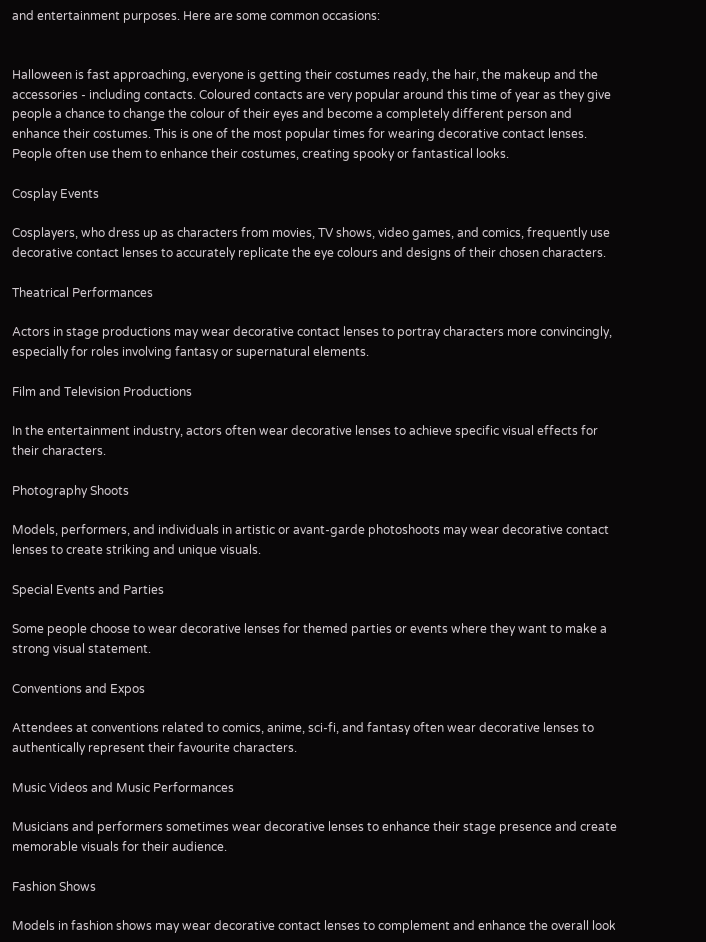and entertainment purposes. Here are some common occasions:


Halloween is fast approaching, everyone is getting their costumes ready, the hair, the makeup and the accessories - including contacts. Coloured contacts are very popular around this time of year as they give people a chance to change the colour of their eyes and become a completely different person and enhance their costumes. This is one of the most popular times for wearing decorative contact lenses. People often use them to enhance their costumes, creating spooky or fantastical looks.

Cosplay Events

Cosplayers, who dress up as characters from movies, TV shows, video games, and comics, frequently use decorative contact lenses to accurately replicate the eye colours and designs of their chosen characters.

Theatrical Performances

Actors in stage productions may wear decorative contact lenses to portray characters more convincingly, especially for roles involving fantasy or supernatural elements.

Film and Television Productions

In the entertainment industry, actors often wear decorative lenses to achieve specific visual effects for their characters.

Photography Shoots

Models, performers, and individuals in artistic or avant-garde photoshoots may wear decorative contact lenses to create striking and unique visuals.

Special Events and Parties

Some people choose to wear decorative lenses for themed parties or events where they want to make a strong visual statement.

Conventions and Expos

Attendees at conventions related to comics, anime, sci-fi, and fantasy often wear decorative lenses to authentically represent their favourite characters.

Music Videos and Music Performances

Musicians and performers sometimes wear decorative lenses to enhance their stage presence and create memorable visuals for their audience.

Fashion Shows

Models in fashion shows may wear decorative contact lenses to complement and enhance the overall look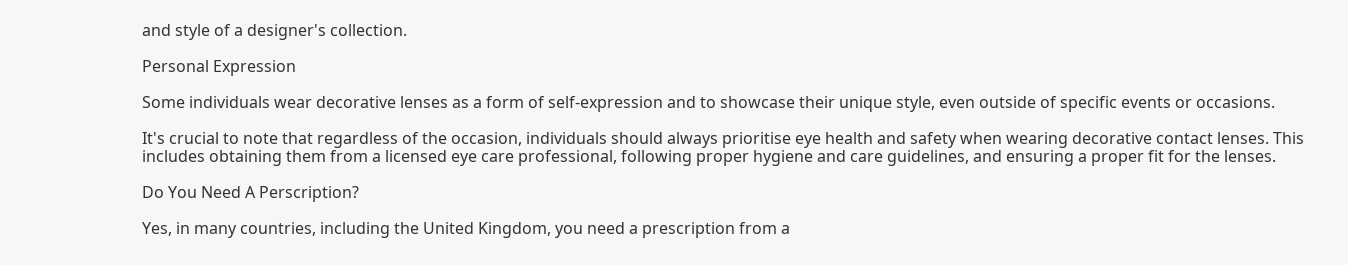and style of a designer's collection.

Personal Expression

Some individuals wear decorative lenses as a form of self-expression and to showcase their unique style, even outside of specific events or occasions.

It's crucial to note that regardless of the occasion, individuals should always prioritise eye health and safety when wearing decorative contact lenses. This includes obtaining them from a licensed eye care professional, following proper hygiene and care guidelines, and ensuring a proper fit for the lenses.

Do You Need A Perscription?

Yes, in many countries, including the United Kingdom, you need a prescription from a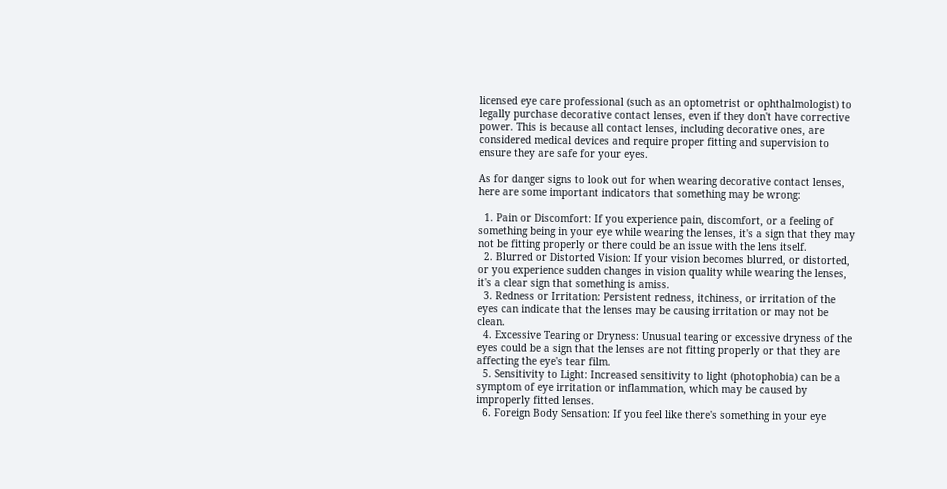licensed eye care professional (such as an optometrist or ophthalmologist) to legally purchase decorative contact lenses, even if they don't have corrective power. This is because all contact lenses, including decorative ones, are considered medical devices and require proper fitting and supervision to ensure they are safe for your eyes.

As for danger signs to look out for when wearing decorative contact lenses, here are some important indicators that something may be wrong:

  1. Pain or Discomfort: If you experience pain, discomfort, or a feeling of something being in your eye while wearing the lenses, it's a sign that they may not be fitting properly or there could be an issue with the lens itself.
  2. Blurred or Distorted Vision: If your vision becomes blurred, or distorted, or you experience sudden changes in vision quality while wearing the lenses, it's a clear sign that something is amiss.
  3. Redness or Irritation: Persistent redness, itchiness, or irritation of the eyes can indicate that the lenses may be causing irritation or may not be clean.
  4. Excessive Tearing or Dryness: Unusual tearing or excessive dryness of the eyes could be a sign that the lenses are not fitting properly or that they are affecting the eye's tear film.
  5. Sensitivity to Light: Increased sensitivity to light (photophobia) can be a symptom of eye irritation or inflammation, which may be caused by improperly fitted lenses.
  6. Foreign Body Sensation: If you feel like there's something in your eye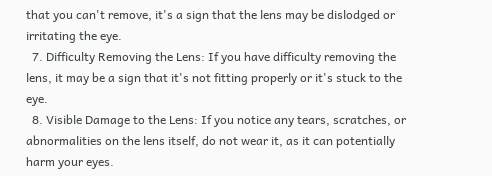that you can't remove, it's a sign that the lens may be dislodged or irritating the eye.
  7. Difficulty Removing the Lens: If you have difficulty removing the lens, it may be a sign that it's not fitting properly or it's stuck to the eye.
  8. Visible Damage to the Lens: If you notice any tears, scratches, or abnormalities on the lens itself, do not wear it, as it can potentially harm your eyes.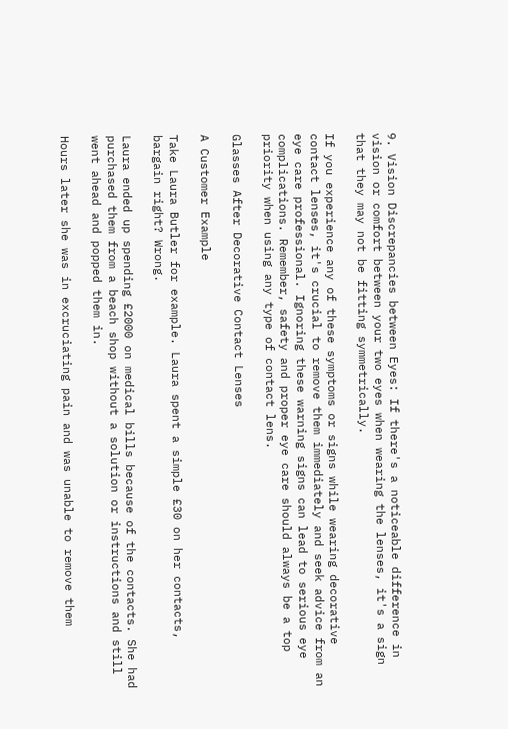9. Vision Discrepancies between Eyes: If there's a noticeable difference in vision or comfort between your two eyes when wearing the lenses, it's a sign that they may not be fitting symmetrically.

If you experience any of these symptoms or signs while wearing decorative contact lenses, it's crucial to remove them immediately and seek advice from an eye care professional. Ignoring these warning signs can lead to serious eye complications. Remember, safety and proper eye care should always be a top priority when using any type of contact lens.

Glasses After Decorative Contact Lenses

A Customer Example

Take Laura Butler for example. Laura spent a simple £30 on her contacts, bargain right? Wrong.

Laura ended up spending £2000 on medical bills because of the contacts. She had purchased them from a beach shop without a solution or instructions and still went ahead and popped them in.

Hours later she was in excruciating pain and was unable to remove them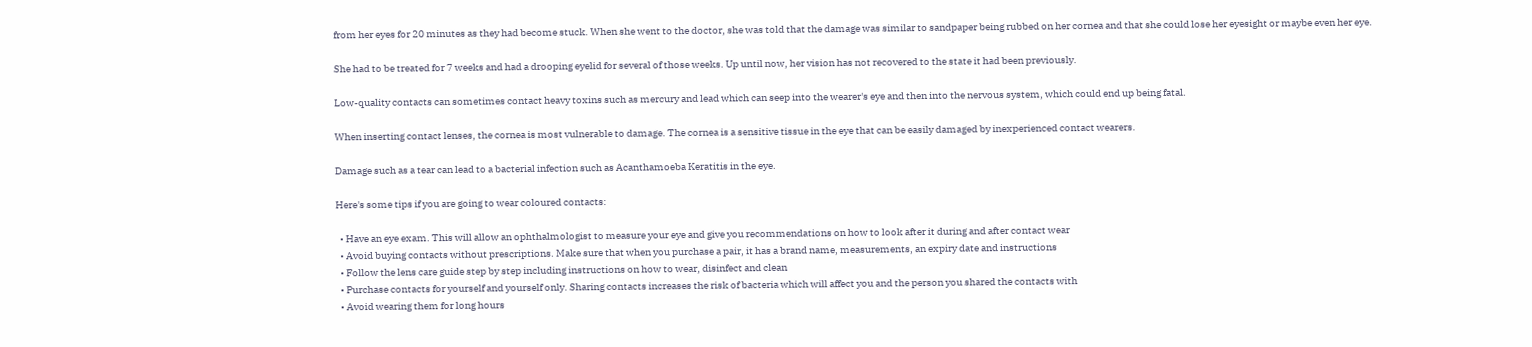from her eyes for 20 minutes as they had become stuck. When she went to the doctor, she was told that the damage was similar to sandpaper being rubbed on her cornea and that she could lose her eyesight or maybe even her eye.

She had to be treated for 7 weeks and had a drooping eyelid for several of those weeks. Up until now, her vision has not recovered to the state it had been previously.

Low-quality contacts can sometimes contact heavy toxins such as mercury and lead which can seep into the wearer's eye and then into the nervous system, which could end up being fatal.

When inserting contact lenses, the cornea is most vulnerable to damage. The cornea is a sensitive tissue in the eye that can be easily damaged by inexperienced contact wearers.

Damage such as a tear can lead to a bacterial infection such as Acanthamoeba Keratitis in the eye.

Here's some tips if you are going to wear coloured contacts:

  • Have an eye exam. This will allow an ophthalmologist to measure your eye and give you recommendations on how to look after it during and after contact wear
  • Avoid buying contacts without prescriptions. Make sure that when you purchase a pair, it has a brand name, measurements, an expiry date and instructions
  • Follow the lens care guide step by step including instructions on how to wear, disinfect and clean
  • Purchase contacts for yourself and yourself only. Sharing contacts increases the risk of bacteria which will affect you and the person you shared the contacts with
  • Avoid wearing them for long hours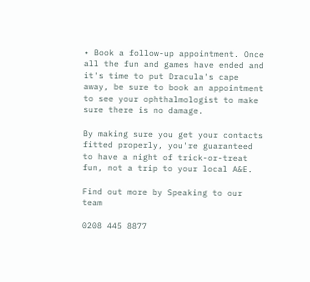• Book a follow-up appointment. Once all the fun and games have ended and it's time to put Dracula's cape away, be sure to book an appointment to see your ophthalmologist to make sure there is no damage.

By making sure you get your contacts fitted properly, you're guaranteed to have a night of trick-or-treat fun, not a trip to your local A&E.

Find out more by Speaking to our team

0208 445 8877